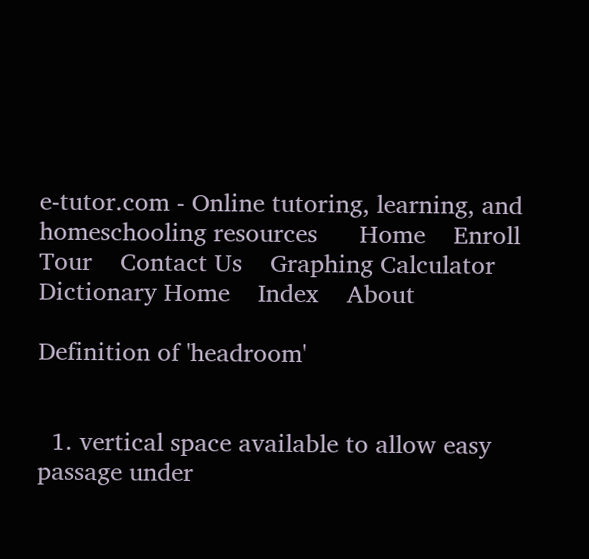e-tutor.com - Online tutoring, learning, and homeschooling resources      Home    Enroll    Tour    Contact Us    Graphing Calculator         Dictionary Home    Index    About

Definition of 'headroom'


  1. vertical space available to allow easy passage under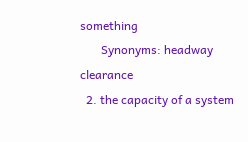something
       Synonyms: headway clearance
  2. the capacity of a system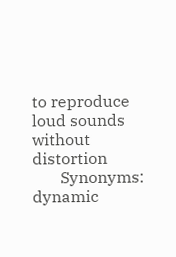to reproduce loud sounds without distortion
       Synonyms: dynamic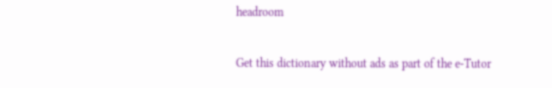headroom

Get this dictionary without ads as part of the e-Tutor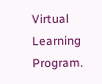Virtual Learning Program.